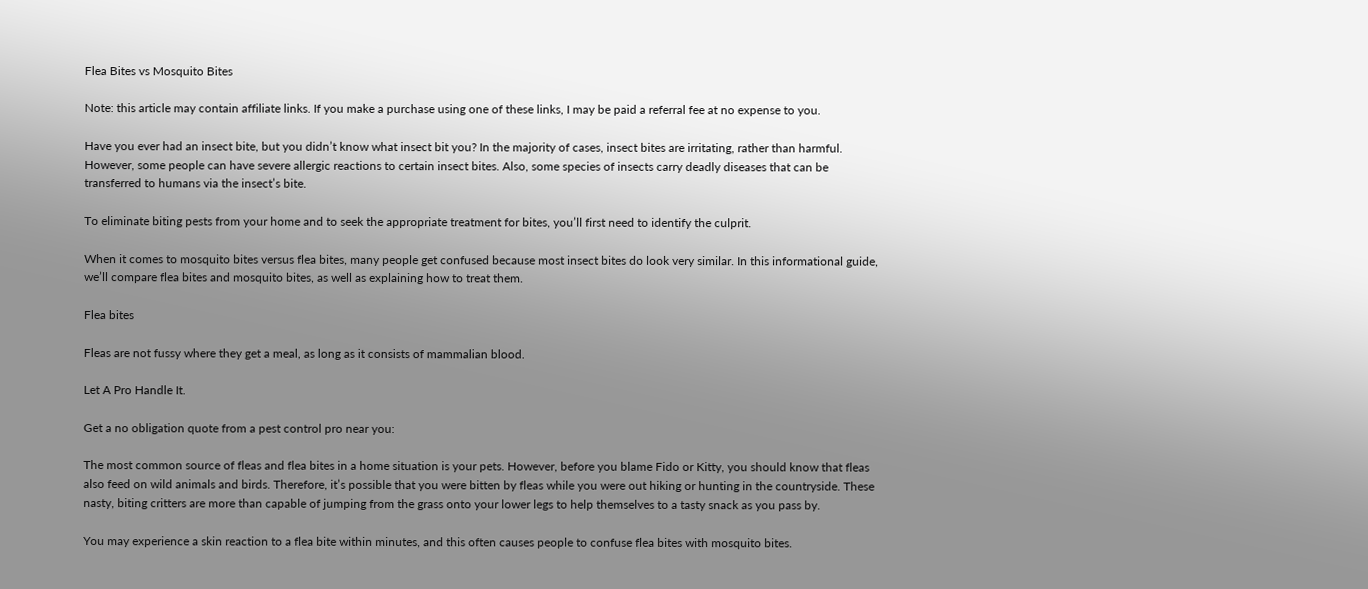Flea Bites vs Mosquito Bites

Note: this article may contain affiliate links. If you make a purchase using one of these links, I may be paid a referral fee at no expense to you.

Have you ever had an insect bite, but you didn’t know what insect bit you? In the majority of cases, insect bites are irritating, rather than harmful. However, some people can have severe allergic reactions to certain insect bites. Also, some species of insects carry deadly diseases that can be transferred to humans via the insect’s bite.

To eliminate biting pests from your home and to seek the appropriate treatment for bites, you’ll first need to identify the culprit.

When it comes to mosquito bites versus flea bites, many people get confused because most insect bites do look very similar. In this informational guide, we’ll compare flea bites and mosquito bites, as well as explaining how to treat them.

Flea bites

Fleas are not fussy where they get a meal, as long as it consists of mammalian blood.

Let A Pro Handle It.

Get a no obligation quote from a pest control pro near you:

The most common source of fleas and flea bites in a home situation is your pets. However, before you blame Fido or Kitty, you should know that fleas also feed on wild animals and birds. Therefore, it’s possible that you were bitten by fleas while you were out hiking or hunting in the countryside. These nasty, biting critters are more than capable of jumping from the grass onto your lower legs to help themselves to a tasty snack as you pass by.

You may experience a skin reaction to a flea bite within minutes, and this often causes people to confuse flea bites with mosquito bites.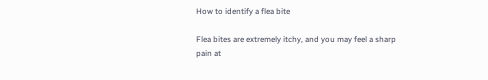How to identify a flea bite

Flea bites are extremely itchy, and you may feel a sharp pain at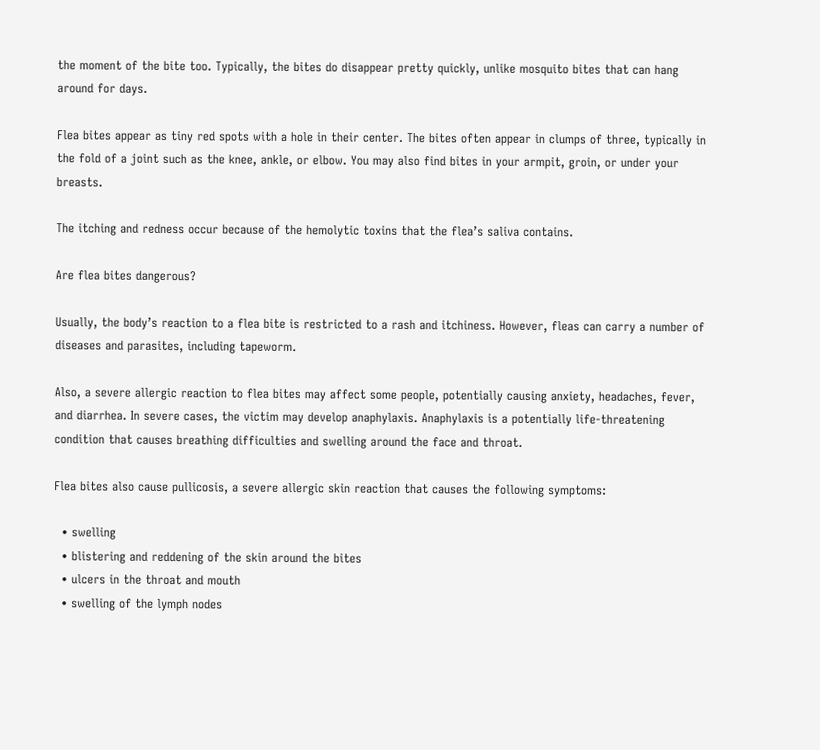the moment of the bite too. Typically, the bites do disappear pretty quickly, unlike mosquito bites that can hang around for days.

Flea bites appear as tiny red spots with a hole in their center. The bites often appear in clumps of three, typically in the fold of a joint such as the knee, ankle, or elbow. You may also find bites in your armpit, groin, or under your breasts.

The itching and redness occur because of the hemolytic toxins that the flea’s saliva contains.

Are flea bites dangerous?

Usually, the body’s reaction to a flea bite is restricted to a rash and itchiness. However, fleas can carry a number of diseases and parasites, including tapeworm.

Also, a severe allergic reaction to flea bites may affect some people, potentially causing anxiety, headaches, fever, and diarrhea. In severe cases, the victim may develop anaphylaxis. Anaphylaxis is a potentially life-threatening condition that causes breathing difficulties and swelling around the face and throat.

Flea bites also cause pullicosis, a severe allergic skin reaction that causes the following symptoms:

  • swelling
  • blistering and reddening of the skin around the bites
  • ulcers in the throat and mouth
  • swelling of the lymph nodes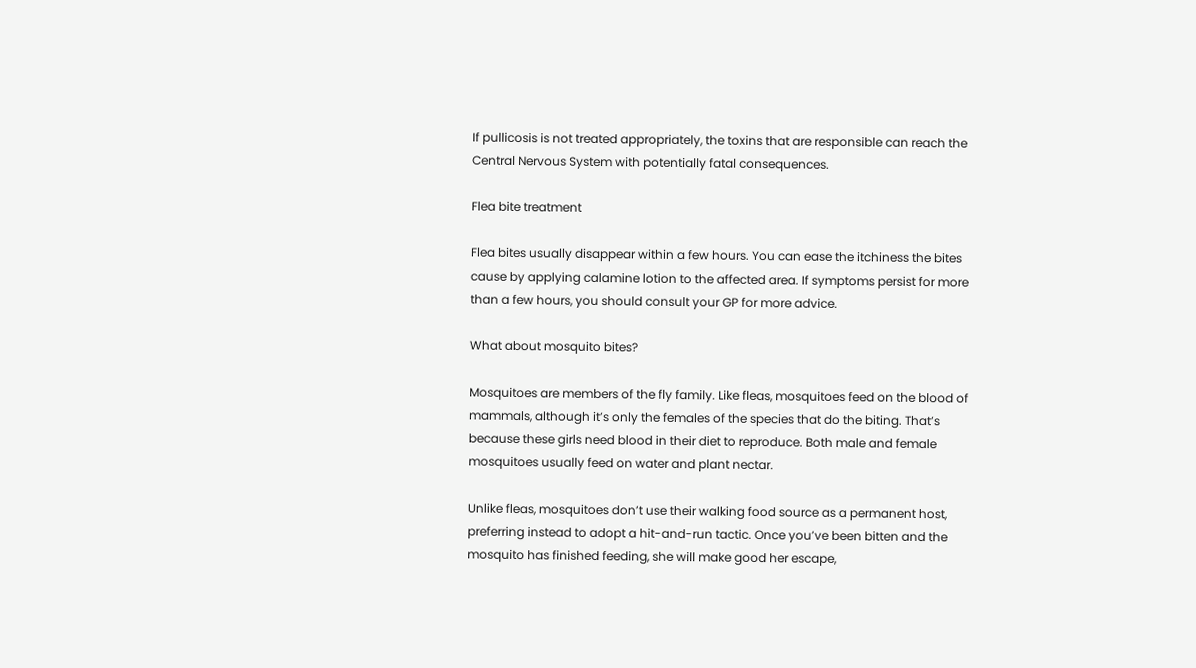If pullicosis is not treated appropriately, the toxins that are responsible can reach the Central Nervous System with potentially fatal consequences.

Flea bite treatment

Flea bites usually disappear within a few hours. You can ease the itchiness the bites cause by applying calamine lotion to the affected area. If symptoms persist for more than a few hours, you should consult your GP for more advice.

What about mosquito bites?

Mosquitoes are members of the fly family. Like fleas, mosquitoes feed on the blood of mammals, although it’s only the females of the species that do the biting. That’s because these girls need blood in their diet to reproduce. Both male and female mosquitoes usually feed on water and plant nectar.

Unlike fleas, mosquitoes don’t use their walking food source as a permanent host, preferring instead to adopt a hit-and-run tactic. Once you’ve been bitten and the mosquito has finished feeding, she will make good her escape,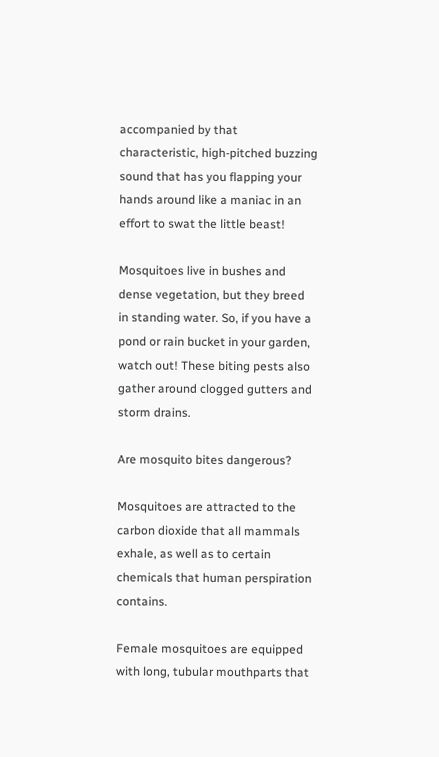accompanied by that characteristic, high-pitched buzzing sound that has you flapping your hands around like a maniac in an effort to swat the little beast!

Mosquitoes live in bushes and dense vegetation, but they breed in standing water. So, if you have a pond or rain bucket in your garden, watch out! These biting pests also gather around clogged gutters and storm drains.

Are mosquito bites dangerous?

Mosquitoes are attracted to the carbon dioxide that all mammals exhale, as well as to certain chemicals that human perspiration contains.

Female mosquitoes are equipped with long, tubular mouthparts that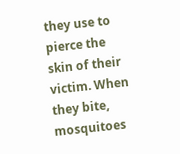they use to pierce the skin of their victim. When they bite, mosquitoes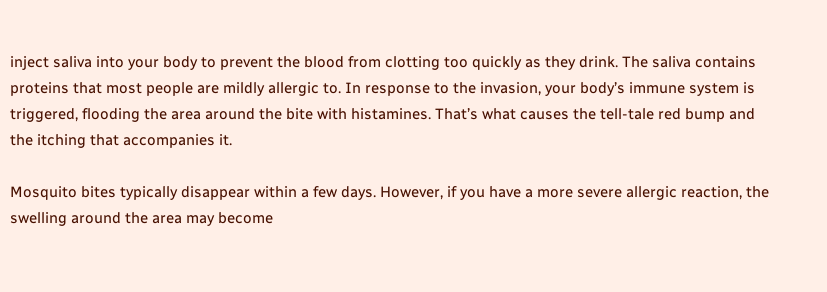inject saliva into your body to prevent the blood from clotting too quickly as they drink. The saliva contains proteins that most people are mildly allergic to. In response to the invasion, your body’s immune system is triggered, flooding the area around the bite with histamines. That’s what causes the tell-tale red bump and the itching that accompanies it.

Mosquito bites typically disappear within a few days. However, if you have a more severe allergic reaction, the swelling around the area may become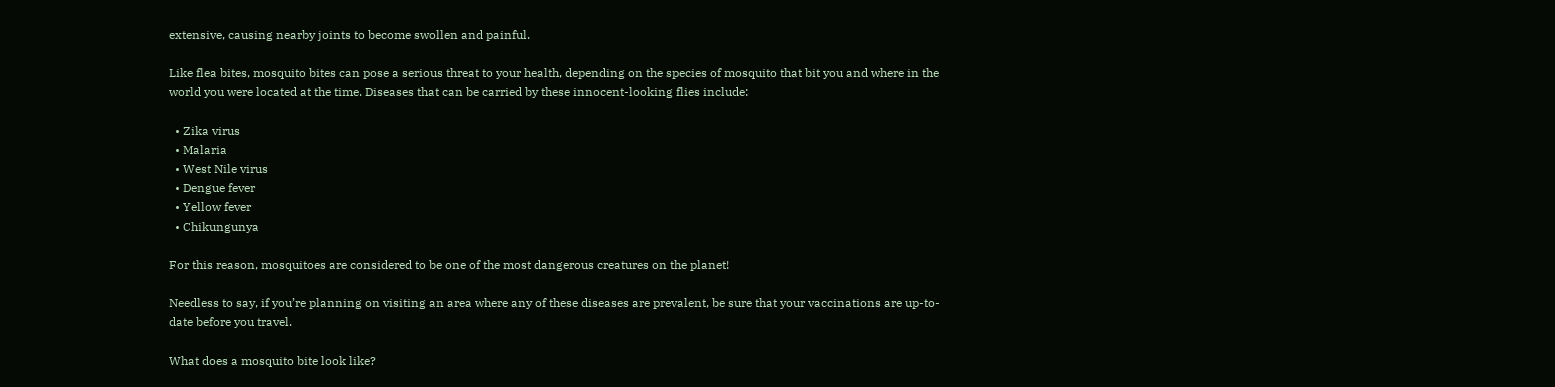extensive, causing nearby joints to become swollen and painful.

Like flea bites, mosquito bites can pose a serious threat to your health, depending on the species of mosquito that bit you and where in the world you were located at the time. Diseases that can be carried by these innocent-looking flies include:

  • Zika virus
  • Malaria
  • West Nile virus
  • Dengue fever
  • Yellow fever
  • Chikungunya

For this reason, mosquitoes are considered to be one of the most dangerous creatures on the planet!

Needless to say, if you’re planning on visiting an area where any of these diseases are prevalent, be sure that your vaccinations are up-to-date before you travel.

What does a mosquito bite look like?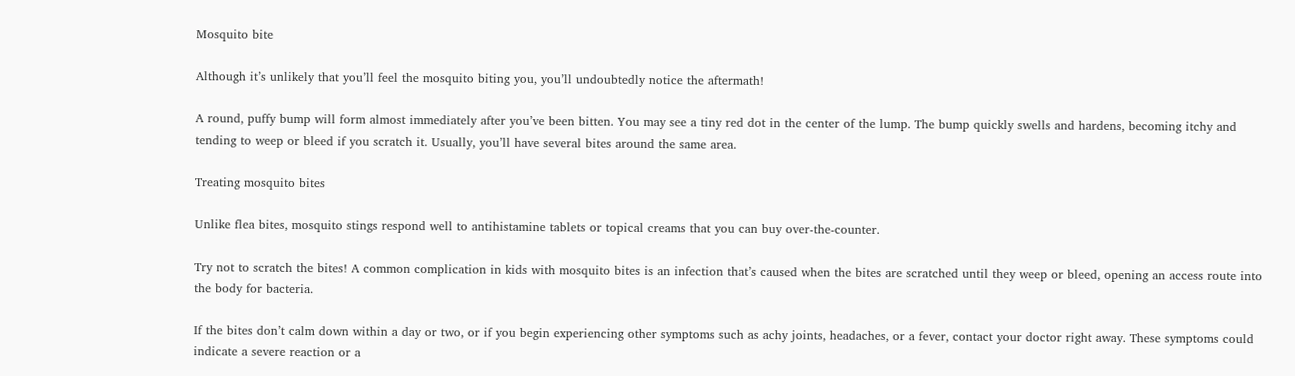Mosquito bite

Although it’s unlikely that you’ll feel the mosquito biting you, you’ll undoubtedly notice the aftermath!

A round, puffy bump will form almost immediately after you’ve been bitten. You may see a tiny red dot in the center of the lump. The bump quickly swells and hardens, becoming itchy and tending to weep or bleed if you scratch it. Usually, you’ll have several bites around the same area.

Treating mosquito bites

Unlike flea bites, mosquito stings respond well to antihistamine tablets or topical creams that you can buy over-the-counter.

Try not to scratch the bites! A common complication in kids with mosquito bites is an infection that’s caused when the bites are scratched until they weep or bleed, opening an access route into the body for bacteria.

If the bites don’t calm down within a day or two, or if you begin experiencing other symptoms such as achy joints, headaches, or a fever, contact your doctor right away. These symptoms could indicate a severe reaction or a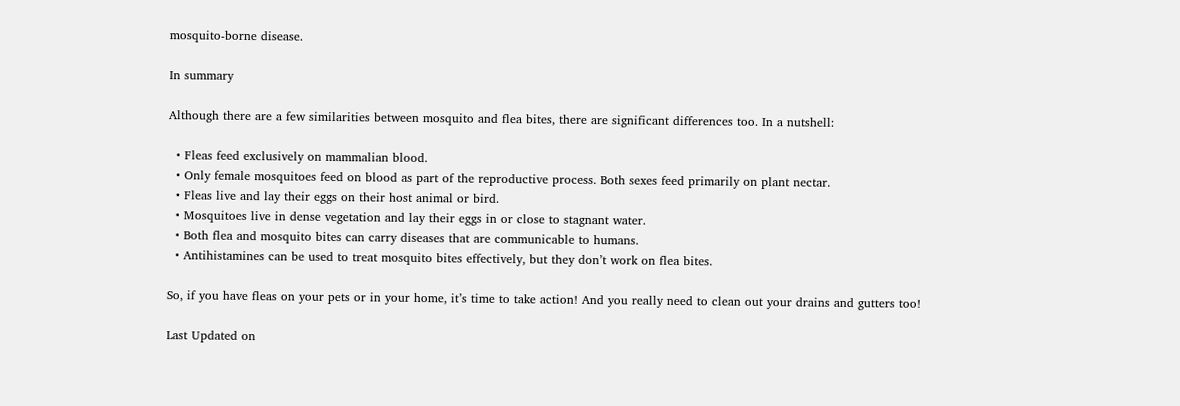mosquito-borne disease.

In summary

Although there are a few similarities between mosquito and flea bites, there are significant differences too. In a nutshell:

  • Fleas feed exclusively on mammalian blood.
  • Only female mosquitoes feed on blood as part of the reproductive process. Both sexes feed primarily on plant nectar.
  • Fleas live and lay their eggs on their host animal or bird.
  • Mosquitoes live in dense vegetation and lay their eggs in or close to stagnant water.
  • Both flea and mosquito bites can carry diseases that are communicable to humans.
  • Antihistamines can be used to treat mosquito bites effectively, but they don’t work on flea bites.

So, if you have fleas on your pets or in your home, it’s time to take action! And you really need to clean out your drains and gutters too!

Last Updated on